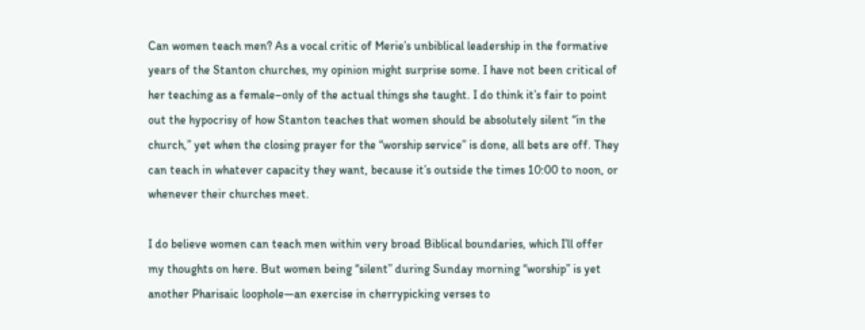Can women teach men? As a vocal critic of Merie’s unbiblical leadership in the formative years of the Stanton churches, my opinion might surprise some. I have not been critical of her teaching as a female–only of the actual things she taught. I do think it’s fair to point out the hypocrisy of how Stanton teaches that women should be absolutely silent “in the church,” yet when the closing prayer for the “worship service” is done, all bets are off. They can teach in whatever capacity they want, because it’s outside the times 10:00 to noon, or whenever their churches meet.

I do believe women can teach men within very broad Biblical boundaries, which I’ll offer my thoughts on here. But women being “silent” during Sunday morning “worship” is yet another Pharisaic loophole—an exercise in cherrypicking verses to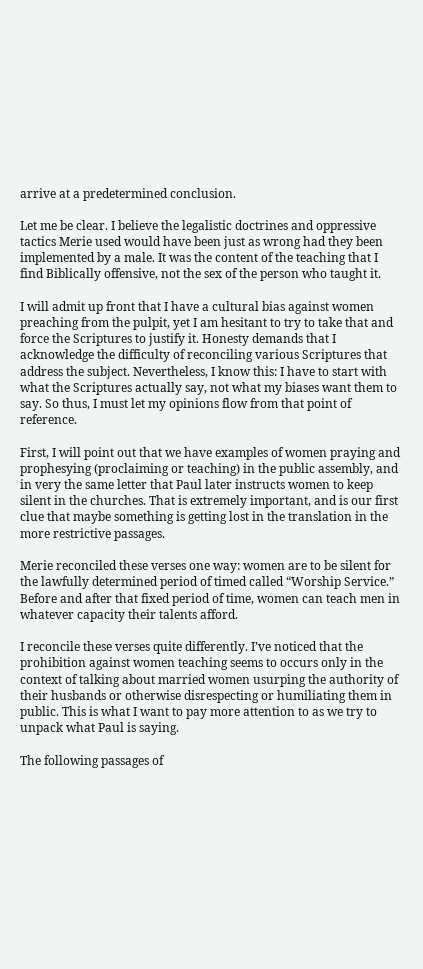arrive at a predetermined conclusion.

Let me be clear. I believe the legalistic doctrines and oppressive tactics Merie used would have been just as wrong had they been implemented by a male. It was the content of the teaching that I find Biblically offensive, not the sex of the person who taught it.

I will admit up front that I have a cultural bias against women preaching from the pulpit, yet I am hesitant to try to take that and force the Scriptures to justify it. Honesty demands that I acknowledge the difficulty of reconciling various Scriptures that address the subject. Nevertheless, I know this: I have to start with what the Scriptures actually say, not what my biases want them to say. So thus, I must let my opinions flow from that point of reference.

First, I will point out that we have examples of women praying and prophesying (proclaiming or teaching) in the public assembly, and in very the same letter that Paul later instructs women to keep silent in the churches. That is extremely important, and is our first clue that maybe something is getting lost in the translation in the more restrictive passages.

Merie reconciled these verses one way: women are to be silent for the lawfully determined period of timed called “Worship Service.” Before and after that fixed period of time, women can teach men in whatever capacity their talents afford.

I reconcile these verses quite differently. I’ve noticed that the prohibition against women teaching seems to occurs only in the context of talking about married women usurping the authority of their husbands or otherwise disrespecting or humiliating them in public. This is what I want to pay more attention to as we try to unpack what Paul is saying.

The following passages of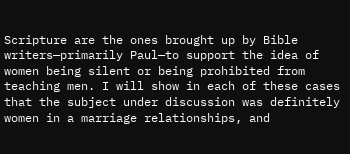Scripture are the ones brought up by Bible writers—primarily Paul—to support the idea of women being silent or being prohibited from teaching men. I will show in each of these cases that the subject under discussion was definitely women in a marriage relationships, and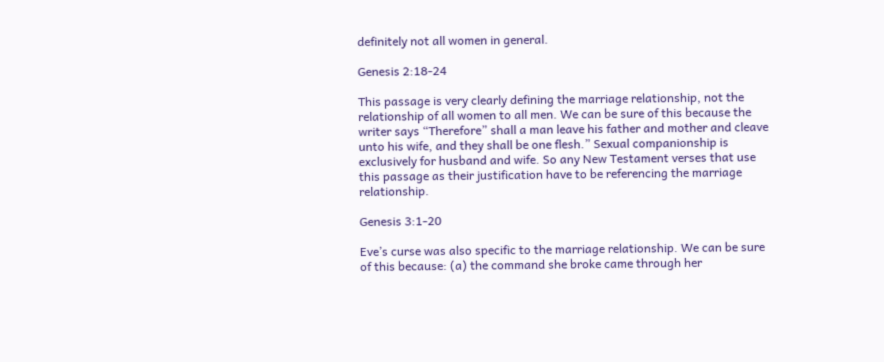definitely not all women in general.

Genesis 2:18-24

This passage is very clearly defining the marriage relationship, not the relationship of all women to all men. We can be sure of this because the writer says “Therefore” shall a man leave his father and mother and cleave unto his wife, and they shall be one flesh.” Sexual companionship is exclusively for husband and wife. So any New Testament verses that use this passage as their justification have to be referencing the marriage relationship.

Genesis 3:1-20

Eve’s curse was also specific to the marriage relationship. We can be sure of this because: (a) the command she broke came through her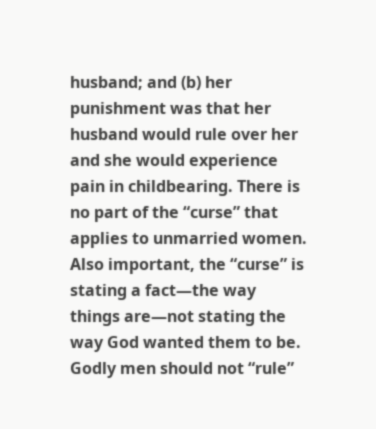husband; and (b) her punishment was that her husband would rule over her and she would experience pain in childbearing. There is no part of the “curse” that applies to unmarried women. Also important, the “curse” is stating a fact—the way things are—not stating the way God wanted them to be. Godly men should not “rule”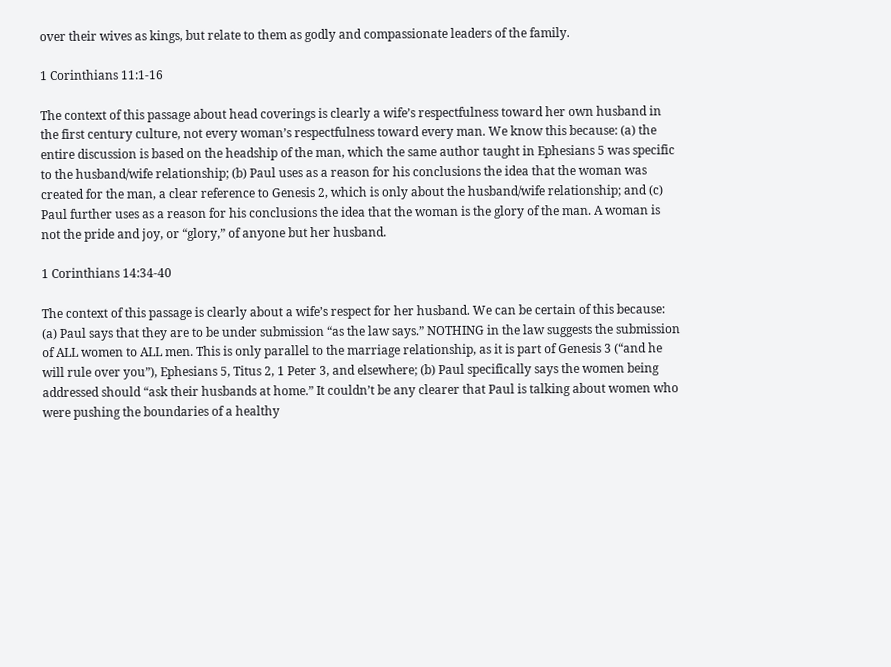over their wives as kings, but relate to them as godly and compassionate leaders of the family.

1 Corinthians 11:1-16

The context of this passage about head coverings is clearly a wife’s respectfulness toward her own husband in the first century culture, not every woman’s respectfulness toward every man. We know this because: (a) the entire discussion is based on the headship of the man, which the same author taught in Ephesians 5 was specific to the husband/wife relationship; (b) Paul uses as a reason for his conclusions the idea that the woman was created for the man, a clear reference to Genesis 2, which is only about the husband/wife relationship; and (c) Paul further uses as a reason for his conclusions the idea that the woman is the glory of the man. A woman is not the pride and joy, or “glory,” of anyone but her husband.

1 Corinthians 14:34-40

The context of this passage is clearly about a wife’s respect for her husband. We can be certain of this because: (a) Paul says that they are to be under submission “as the law says.” NOTHING in the law suggests the submission of ALL women to ALL men. This is only parallel to the marriage relationship, as it is part of Genesis 3 (“and he will rule over you”), Ephesians 5, Titus 2, 1 Peter 3, and elsewhere; (b) Paul specifically says the women being addressed should “ask their husbands at home.” It couldn’t be any clearer that Paul is talking about women who were pushing the boundaries of a healthy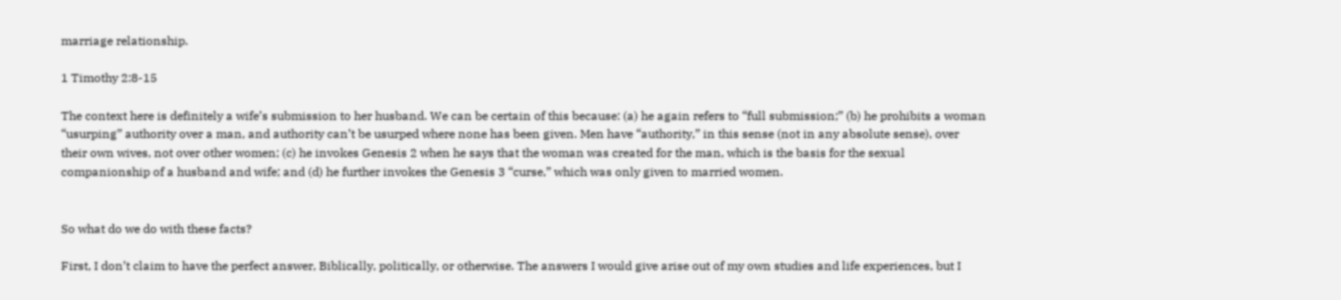marriage relationship.

1 Timothy 2:8-15

The context here is definitely a wife’s submission to her husband. We can be certain of this because: (a) he again refers to “full submission;” (b) he prohibits a woman “usurping” authority over a man, and authority can’t be usurped where none has been given. Men have “authority,” in this sense (not in any absolute sense), over their own wives, not over other women; (c) he invokes Genesis 2 when he says that the woman was created for the man, which is the basis for the sexual companionship of a husband and wife; and (d) he further invokes the Genesis 3 “curse,” which was only given to married women.


So what do we do with these facts?

First, I don’t claim to have the perfect answer, Biblically, politically, or otherwise. The answers I would give arise out of my own studies and life experiences, but I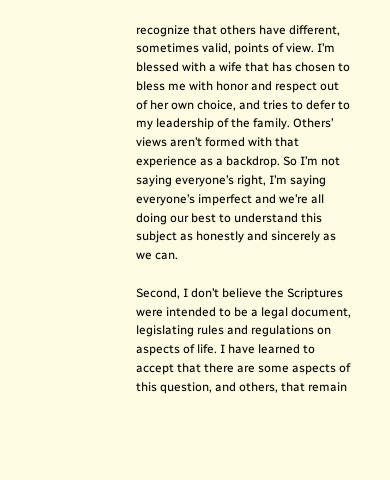recognize that others have different, sometimes valid, points of view. I’m blessed with a wife that has chosen to bless me with honor and respect out of her own choice, and tries to defer to my leadership of the family. Others’ views aren’t formed with that experience as a backdrop. So I’m not saying everyone’s right, I’m saying everyone’s imperfect and we’re all doing our best to understand this subject as honestly and sincerely as we can.

Second, I don’t believe the Scriptures were intended to be a legal document, legislating rules and regulations on aspects of life. I have learned to accept that there are some aspects of this question, and others, that remain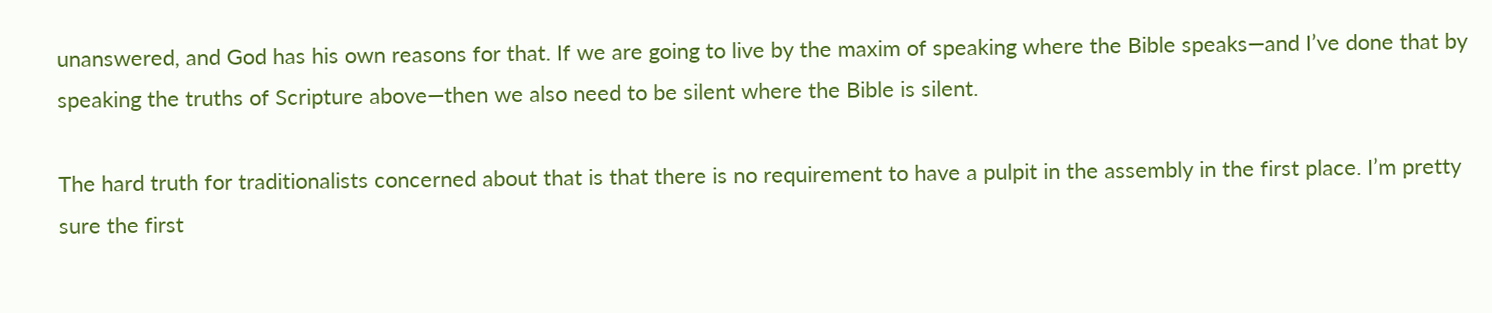unanswered, and God has his own reasons for that. If we are going to live by the maxim of speaking where the Bible speaks—and I’ve done that by speaking the truths of Scripture above—then we also need to be silent where the Bible is silent.

The hard truth for traditionalists concerned about that is that there is no requirement to have a pulpit in the assembly in the first place. I’m pretty sure the first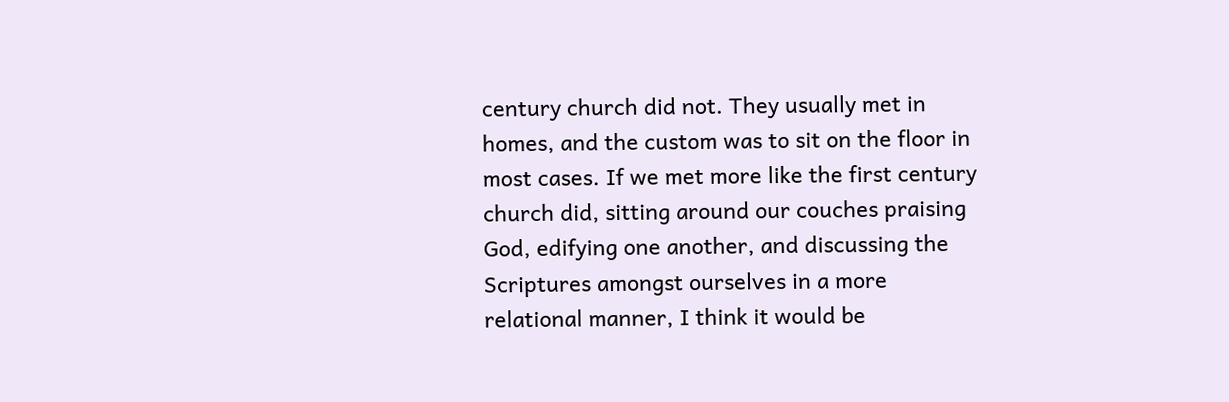century church did not. They usually met in homes, and the custom was to sit on the floor in most cases. If we met more like the first century church did, sitting around our couches praising God, edifying one another, and discussing the Scriptures amongst ourselves in a more relational manner, I think it would be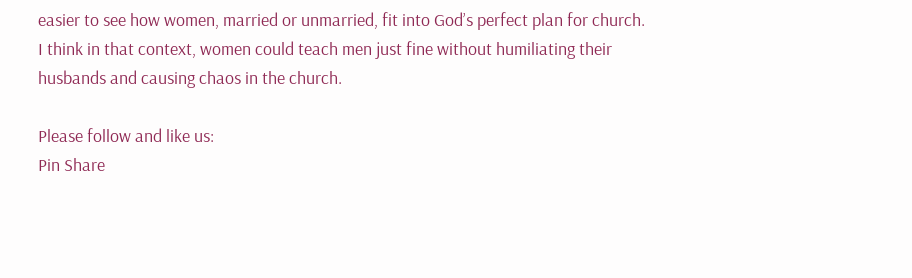easier to see how women, married or unmarried, fit into God’s perfect plan for church. I think in that context, women could teach men just fine without humiliating their husbands and causing chaos in the church.

Please follow and like us:
Pin Share